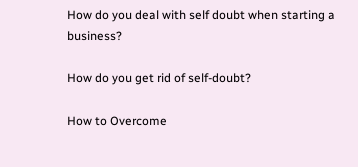How do you deal with self doubt when starting a business?

How do you get rid of self-doubt?

How to Overcome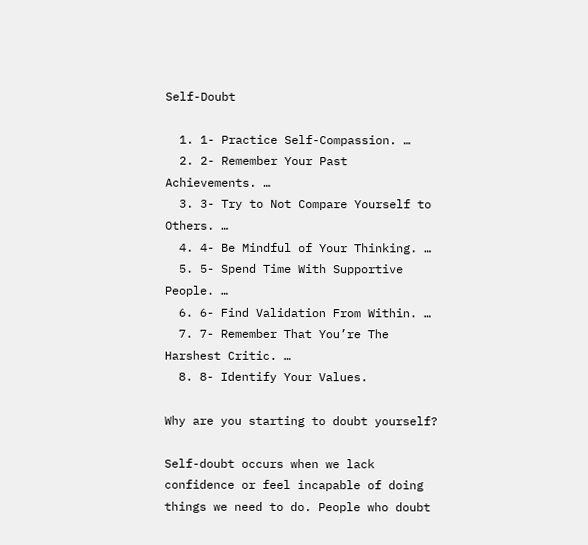Self-Doubt

  1. 1- Practice Self-Compassion. …
  2. 2- Remember Your Past Achievements. …
  3. 3- Try to Not Compare Yourself to Others. …
  4. 4- Be Mindful of Your Thinking. …
  5. 5- Spend Time With Supportive People. …
  6. 6- Find Validation From Within. …
  7. 7- Remember That You’re The Harshest Critic. …
  8. 8- Identify Your Values.

Why are you starting to doubt yourself?

Self-doubt occurs when we lack confidence or feel incapable of doing things we need to do. People who doubt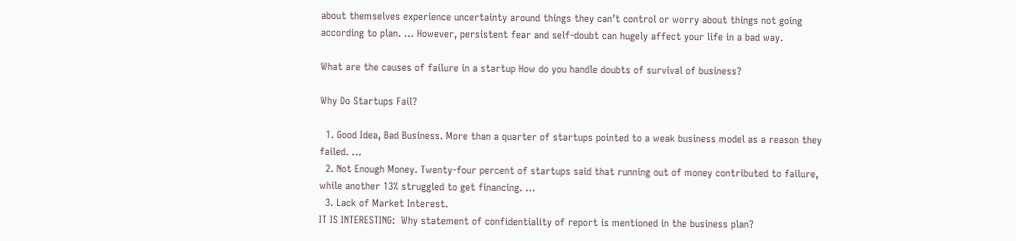about themselves experience uncertainty around things they can’t control or worry about things not going according to plan. … However, persistent fear and self-doubt can hugely affect your life in a bad way.

What are the causes of failure in a startup How do you handle doubts of survival of business?

Why Do Startups Fail?

  1. Good Idea, Bad Business. More than a quarter of startups pointed to a weak business model as a reason they failed. …
  2. Not Enough Money. Twenty-four percent of startups said that running out of money contributed to failure, while another 13% struggled to get financing. …
  3. Lack of Market Interest.
IT IS INTERESTING:  Why statement of confidentiality of report is mentioned in the business plan?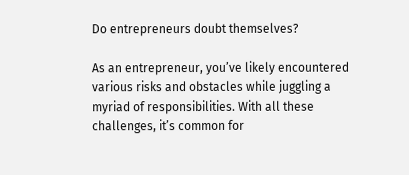Do entrepreneurs doubt themselves?

As an entrepreneur, you’ve likely encountered various risks and obstacles while juggling a myriad of responsibilities. With all these challenges, it’s common for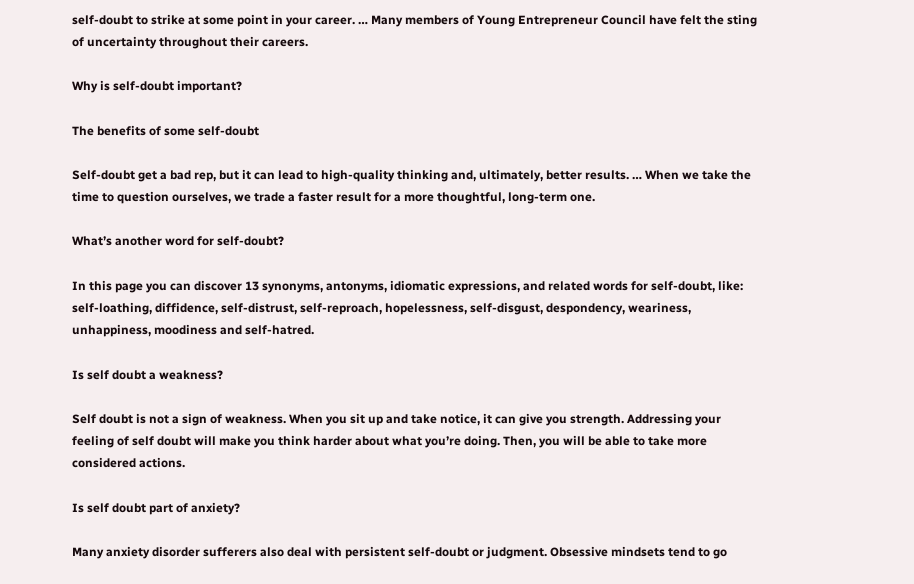self-doubt to strike at some point in your career. … Many members of Young Entrepreneur Council have felt the sting of uncertainty throughout their careers.

Why is self-doubt important?

The benefits of some self-doubt

Self-doubt get a bad rep, but it can lead to high-quality thinking and, ultimately, better results. … When we take the time to question ourselves, we trade a faster result for a more thoughtful, long-term one.

What’s another word for self-doubt?

In this page you can discover 13 synonyms, antonyms, idiomatic expressions, and related words for self-doubt, like: self-loathing, diffidence, self-distrust, self-reproach, hopelessness, self-disgust, despondency, weariness, unhappiness, moodiness and self-hatred.

Is self doubt a weakness?

Self doubt is not a sign of weakness. When you sit up and take notice, it can give you strength. Addressing your feeling of self doubt will make you think harder about what you’re doing. Then, you will be able to take more considered actions.

Is self doubt part of anxiety?

Many anxiety disorder sufferers also deal with persistent self-doubt or judgment. Obsessive mindsets tend to go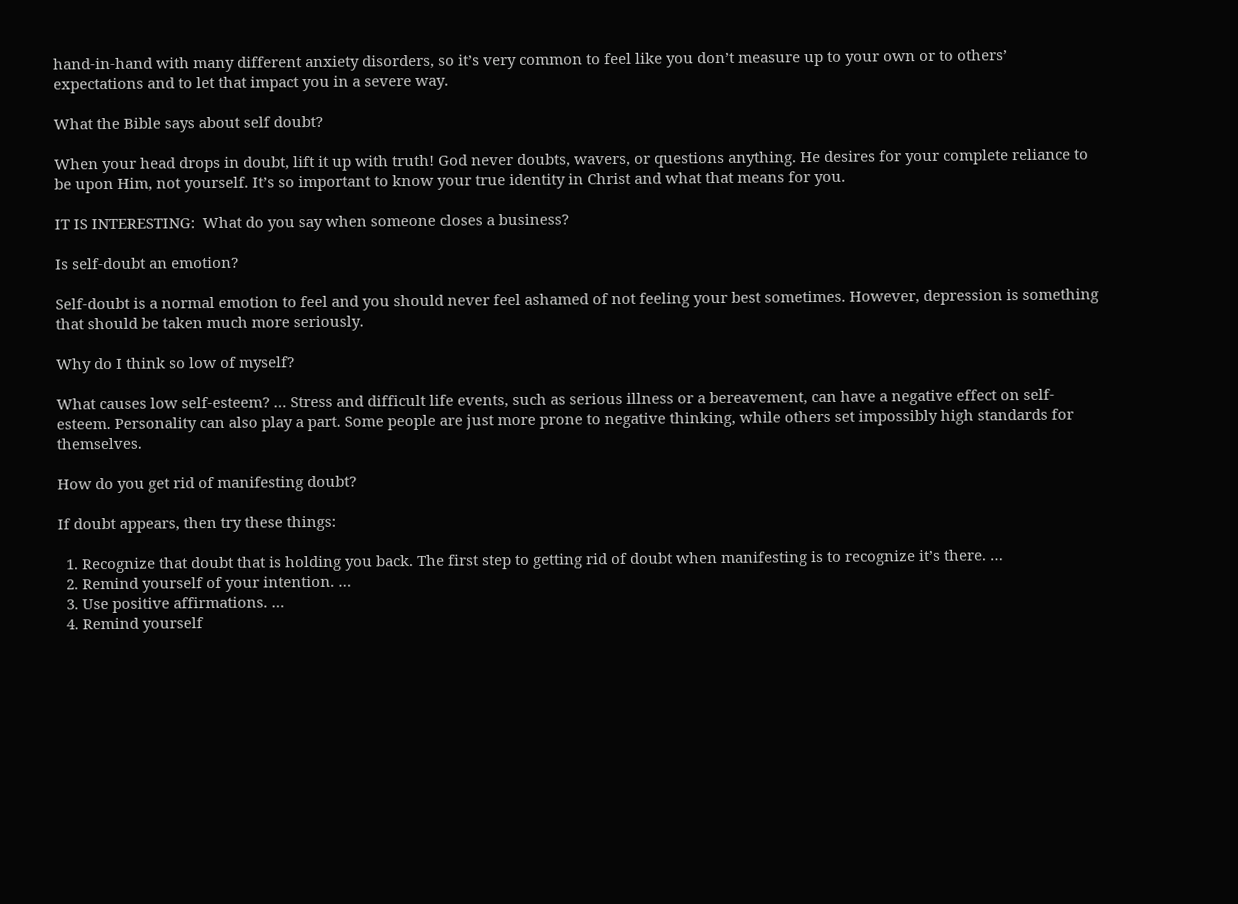hand-in-hand with many different anxiety disorders, so it’s very common to feel like you don’t measure up to your own or to others’ expectations and to let that impact you in a severe way.

What the Bible says about self doubt?

When your head drops in doubt, lift it up with truth! God never doubts, wavers, or questions anything. He desires for your complete reliance to be upon Him, not yourself. It’s so important to know your true identity in Christ and what that means for you.

IT IS INTERESTING:  What do you say when someone closes a business?

Is self-doubt an emotion?

Self-doubt is a normal emotion to feel and you should never feel ashamed of not feeling your best sometimes. However, depression is something that should be taken much more seriously.

Why do I think so low of myself?

What causes low self-esteem? … Stress and difficult life events, such as serious illness or a bereavement, can have a negative effect on self-esteem. Personality can also play a part. Some people are just more prone to negative thinking, while others set impossibly high standards for themselves.

How do you get rid of manifesting doubt?

If doubt appears, then try these things:

  1. Recognize that doubt that is holding you back. The first step to getting rid of doubt when manifesting is to recognize it’s there. …
  2. Remind yourself of your intention. …
  3. Use positive affirmations. …
  4. Remind yourself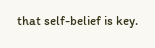that self-belief is key.